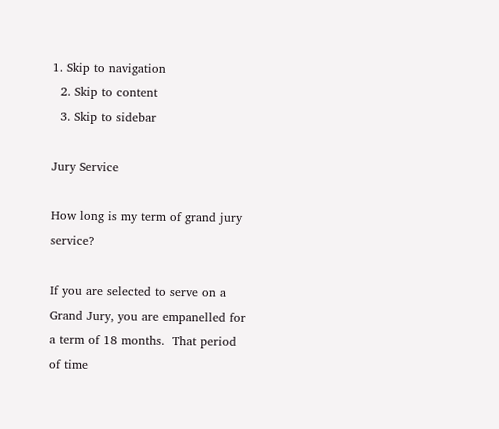1. Skip to navigation
  2. Skip to content
  3. Skip to sidebar

Jury Service

How long is my term of grand jury service?

If you are selected to serve on a Grand Jury, you are empanelled for a term of 18 months.  That period of time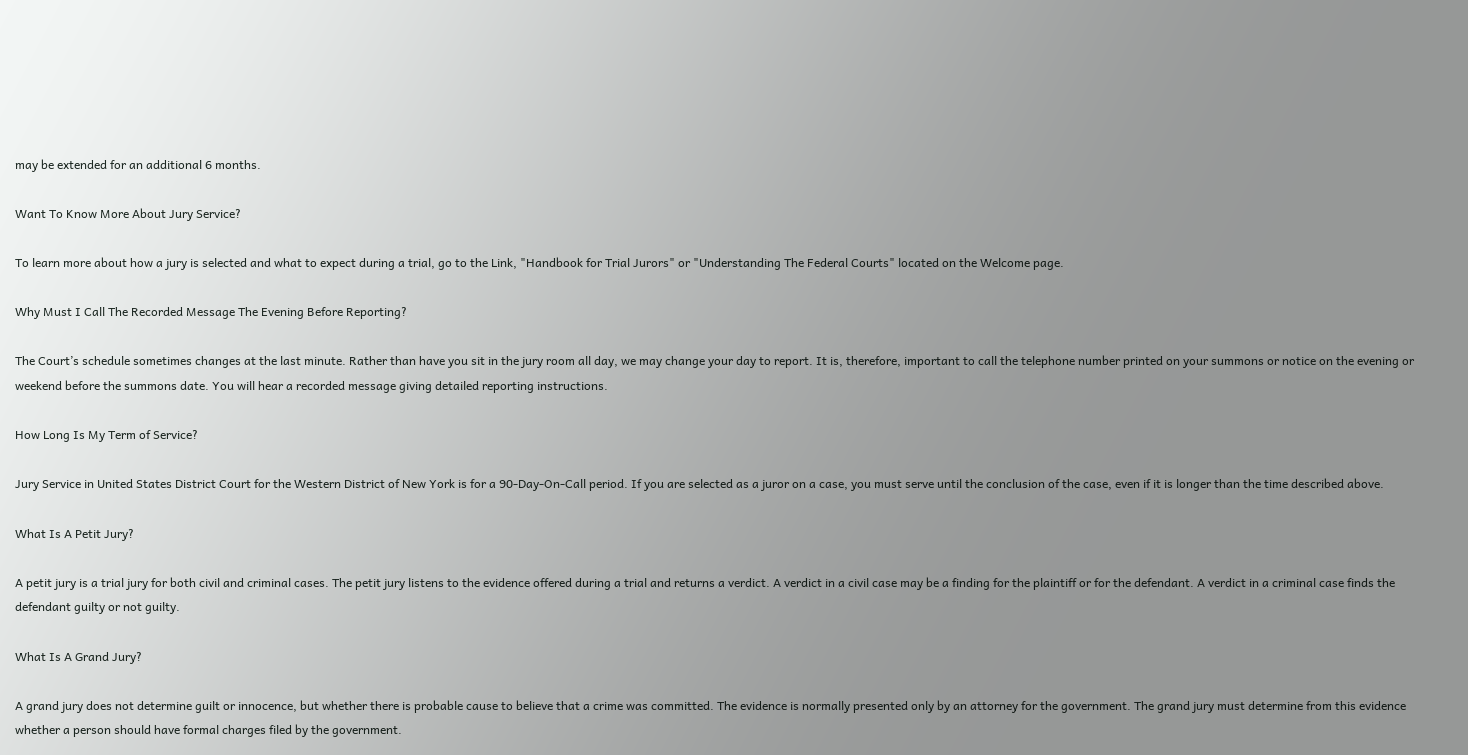may be extended for an additional 6 months.

Want To Know More About Jury Service?

To learn more about how a jury is selected and what to expect during a trial, go to the Link, "Handbook for Trial Jurors" or "Understanding The Federal Courts" located on the Welcome page.

Why Must I Call The Recorded Message The Evening Before Reporting?

The Court’s schedule sometimes changes at the last minute. Rather than have you sit in the jury room all day, we may change your day to report. It is, therefore, important to call the telephone number printed on your summons or notice on the evening or weekend before the summons date. You will hear a recorded message giving detailed reporting instructions.

How Long Is My Term of Service?

Jury Service in United States District Court for the Western District of New York is for a 90-Day-On-Call period. If you are selected as a juror on a case, you must serve until the conclusion of the case, even if it is longer than the time described above.

What Is A Petit Jury?

A petit jury is a trial jury for both civil and criminal cases. The petit jury listens to the evidence offered during a trial and returns a verdict. A verdict in a civil case may be a finding for the plaintiff or for the defendant. A verdict in a criminal case finds the defendant guilty or not guilty.

What Is A Grand Jury?

A grand jury does not determine guilt or innocence, but whether there is probable cause to believe that a crime was committed. The evidence is normally presented only by an attorney for the government. The grand jury must determine from this evidence whether a person should have formal charges filed by the government.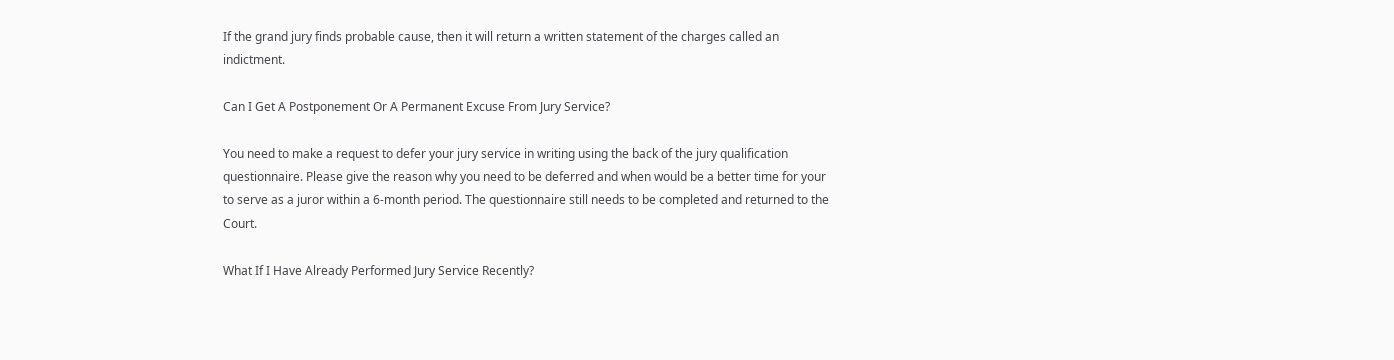If the grand jury finds probable cause, then it will return a written statement of the charges called an indictment.

Can I Get A Postponement Or A Permanent Excuse From Jury Service?

You need to make a request to defer your jury service in writing using the back of the jury qualification questionnaire. Please give the reason why you need to be deferred and when would be a better time for your to serve as a juror within a 6-month period. The questionnaire still needs to be completed and returned to the Court.

What If I Have Already Performed Jury Service Recently?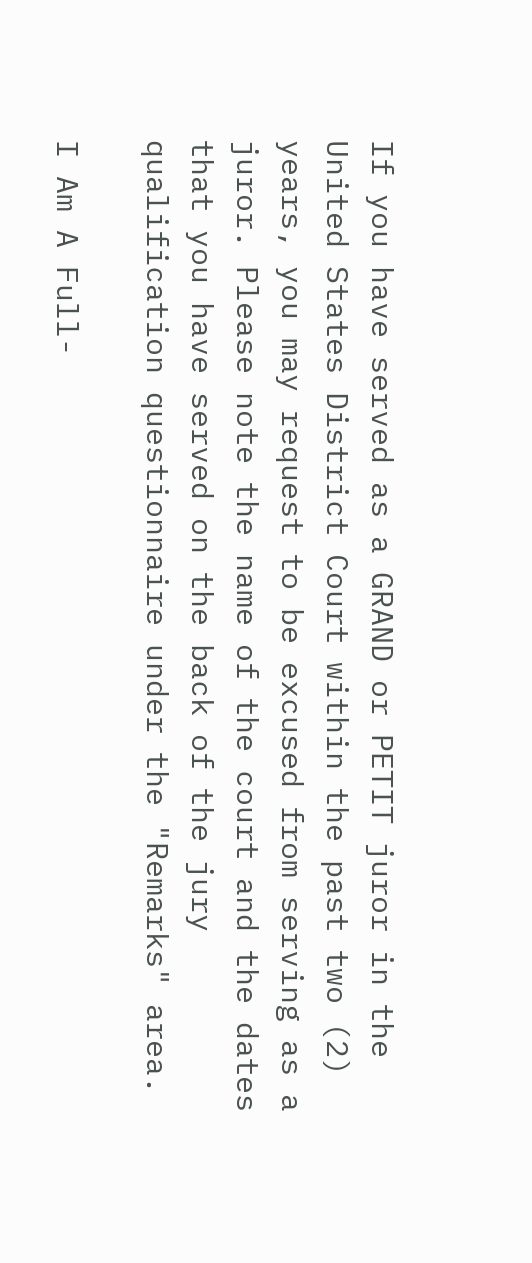If you have served as a GRAND or PETIT juror in the United States District Court within the past two (2) years, you may request to be excused from serving as a juror. Please note the name of the court and the dates that you have served on the back of the jury qualification questionnaire under the "Remarks" area.

I Am A Full-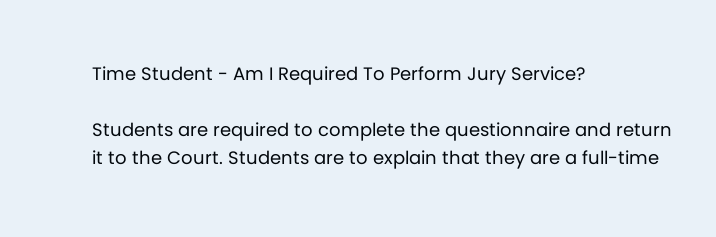Time Student - Am I Required To Perform Jury Service?

Students are required to complete the questionnaire and return it to the Court. Students are to explain that they are a full-time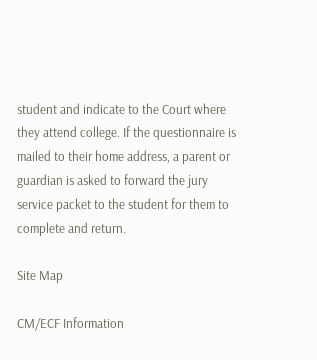student and indicate to the Court where they attend college. If the questionnaire is mailed to their home address, a parent or guardian is asked to forward the jury service packet to the student for them to complete and return.

Site Map

CM/ECF Information